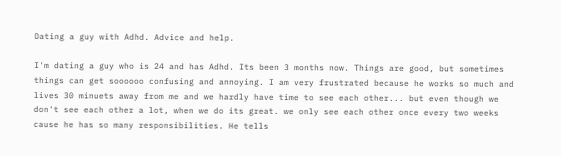Dating a guy with Adhd. Advice and help.

I'm dating a guy who is 24 and has Adhd. Its been 3 months now. Things are good, but sometimes things can get soooooo confusing and annoying. I am very frustrated because he works so much and lives 30 minuets away from me and we hardly have time to see each other... but even though we don't see each other a lot, when we do its great. we only see each other once every two weeks cause he has so many responsibilities. He tells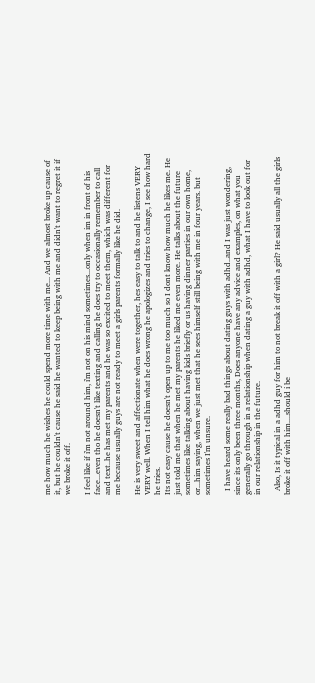me how much he wishes he could spend more time with me... And we almost broke up cause of it, but he couldn't cause he said he wanted to keep being with me and didn't want to regret it if we broke it off.

I feel like if i'm not around him, i'm not on his mind sometimes...only when im in front of his face...even tho he doesn't like texting and calling he does try to occasionally remember to call and text..he has met my parents and he was so excited to meet them, which was different for me because usually guys are not ready to meet a girls parents formally like he did.

He is very sweet and affectionate when were together, hes easy to talk to and he listens VERY VERY well. When I tell him what he does wrong he apologizes and tries to change, I see how hard he tries.
Its not easy cause he doesn't open up to me too much so I dont know how much he likes me. He just told me that when he met my parents he liked me even more. He talks about the future sometimes like talking about having kids briefly or us having dinner parties in our own home, or...him saying, when we just met that he sees himself still being with me in four years. but sometimes I'm unsure.

  I have heard some really bad things about dating guys with adhd..and I was just wondering, since its only been three months, Does anyone have any advice and examples, on what you generally go through in a relationship when dating a guy with adhd, what I have to look out for in our relationship in the future.

  Also, Is it typical in a adhd guy for him to not break it off with a girl? He said usually all the girls broke it off with him....should i be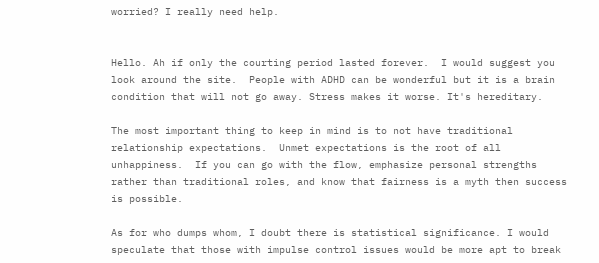worried? I really need help.


Hello. Ah if only the courting period lasted forever.  I would suggest you look around the site.  People with ADHD can be wonderful but it is a brain condition that will not go away. Stress makes it worse. It's hereditary.

The most important thing to keep in mind is to not have traditional relationship expectations.  Unmet expectations is the root of all unhappiness.  If you can go with the flow, emphasize personal strengths rather than traditional roles, and know that fairness is a myth then success is possible.

As for who dumps whom, I doubt there is statistical significance. I would speculate that those with impulse control issues would be more apt to break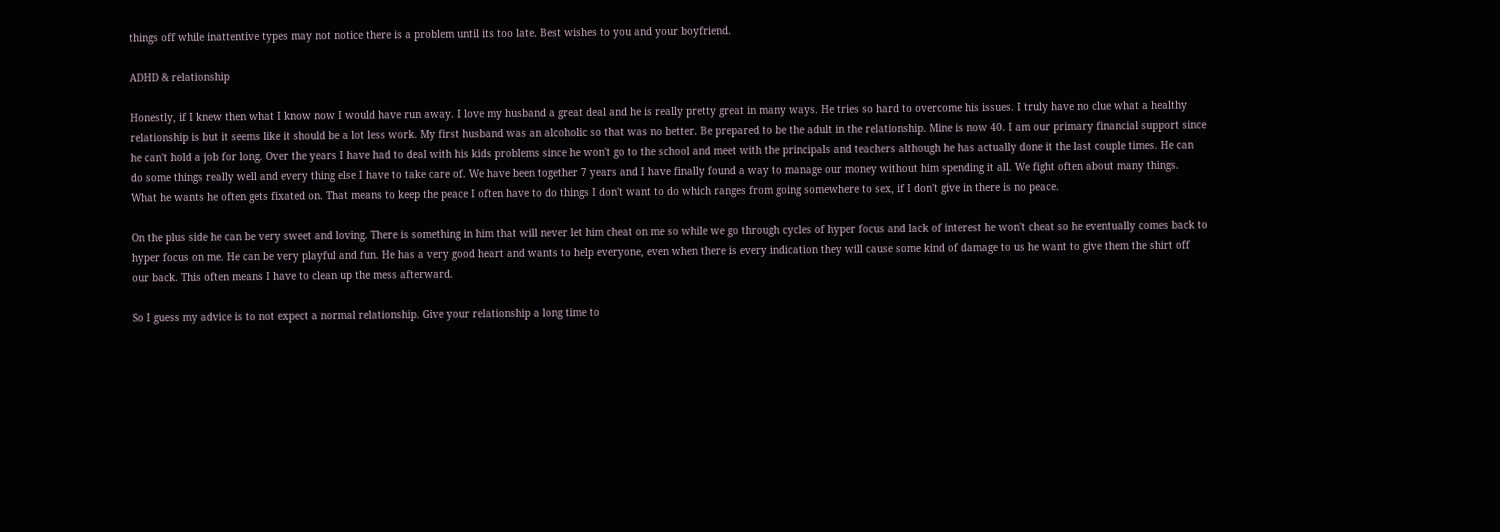things off while inattentive types may not notice there is a problem until its too late. Best wishes to you and your boyfriend.

ADHD & relationship

Honestly, if I knew then what I know now I would have run away. I love my husband a great deal and he is really pretty great in many ways. He tries so hard to overcome his issues. I truly have no clue what a healthy relationship is but it seems like it should be a lot less work. My first husband was an alcoholic so that was no better. Be prepared to be the adult in the relationship. Mine is now 40. I am our primary financial support since he can't hold a job for long. Over the years I have had to deal with his kids problems since he won't go to the school and meet with the principals and teachers although he has actually done it the last couple times. He can do some things really well and every thing else I have to take care of. We have been together 7 years and I have finally found a way to manage our money without him spending it all. We fight often about many things. What he wants he often gets fixated on. That means to keep the peace I often have to do things I don't want to do which ranges from going somewhere to sex, if I don't give in there is no peace.

On the plus side he can be very sweet and loving. There is something in him that will never let him cheat on me so while we go through cycles of hyper focus and lack of interest he won't cheat so he eventually comes back to hyper focus on me. He can be very playful and fun. He has a very good heart and wants to help everyone, even when there is every indication they will cause some kind of damage to us he want to give them the shirt off our back. This often means I have to clean up the mess afterward.

So I guess my advice is to not expect a normal relationship. Give your relationship a long time to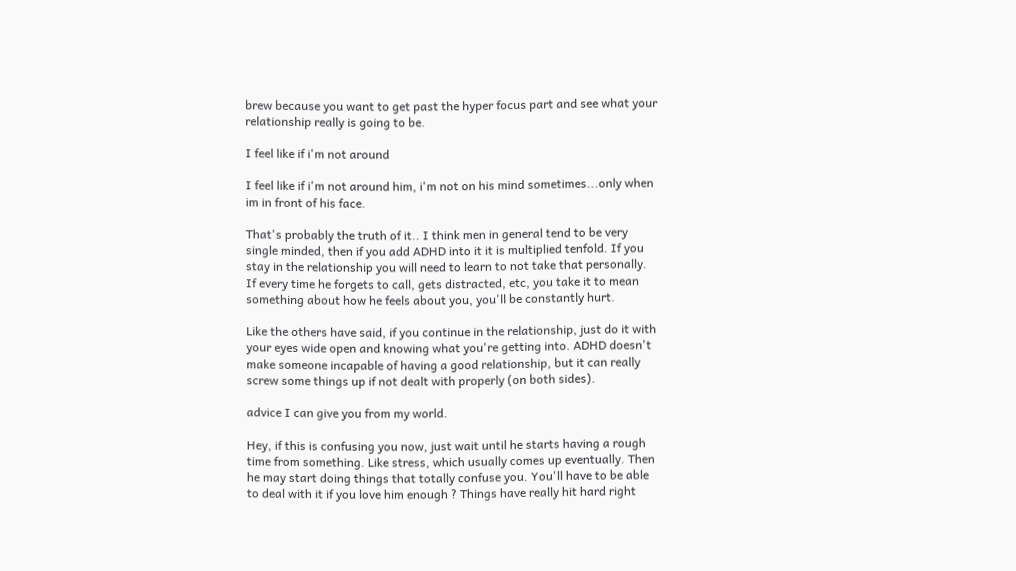brew because you want to get past the hyper focus part and see what your relationship really is going to be.

I feel like if i'm not around

I feel like if i'm not around him, i'm not on his mind sometimes...only when im in front of his face.

That's probably the truth of it.. I think men in general tend to be very single minded, then if you add ADHD into it it is multiplied tenfold. If you stay in the relationship you will need to learn to not take that personally. If every time he forgets to call, gets distracted, etc, you take it to mean something about how he feels about you, you'll be constantly hurt.

Like the others have said, if you continue in the relationship, just do it with your eyes wide open and knowing what you're getting into. ADHD doesn't make someone incapable of having a good relationship, but it can really screw some things up if not dealt with properly (on both sides).

advice I can give you from my world.

Hey, if this is confusing you now, just wait until he starts having a rough time from something. Like stress, which usually comes up eventually. Then he may start doing things that totally confuse you. You'll have to be able to deal with it if you love him enough ? Things have really hit hard right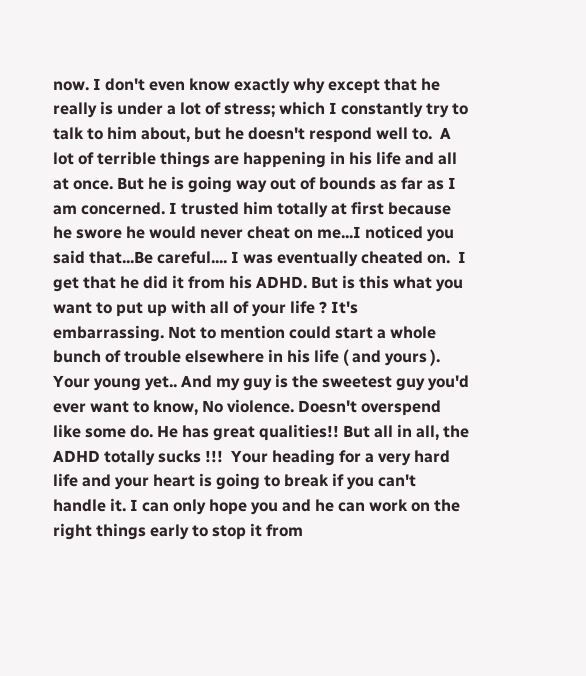now. I don't even know exactly why except that he really is under a lot of stress; which I constantly try to talk to him about, but he doesn't respond well to.  A lot of terrible things are happening in his life and all at once. But he is going way out of bounds as far as I am concerned. I trusted him totally at first because he swore he would never cheat on me...I noticed you said that...Be careful.... I was eventually cheated on.  I get that he did it from his ADHD. But is this what you want to put up with all of your life ? It's embarrassing. Not to mention could start a whole bunch of trouble elsewhere in his life ( and yours ). Your young yet.. And my guy is the sweetest guy you'd ever want to know, No violence. Doesn't overspend like some do. He has great qualities!! But all in all, the ADHD totally sucks !!!  Your heading for a very hard life and your heart is going to break if you can't handle it. I can only hope you and he can work on the right things early to stop it from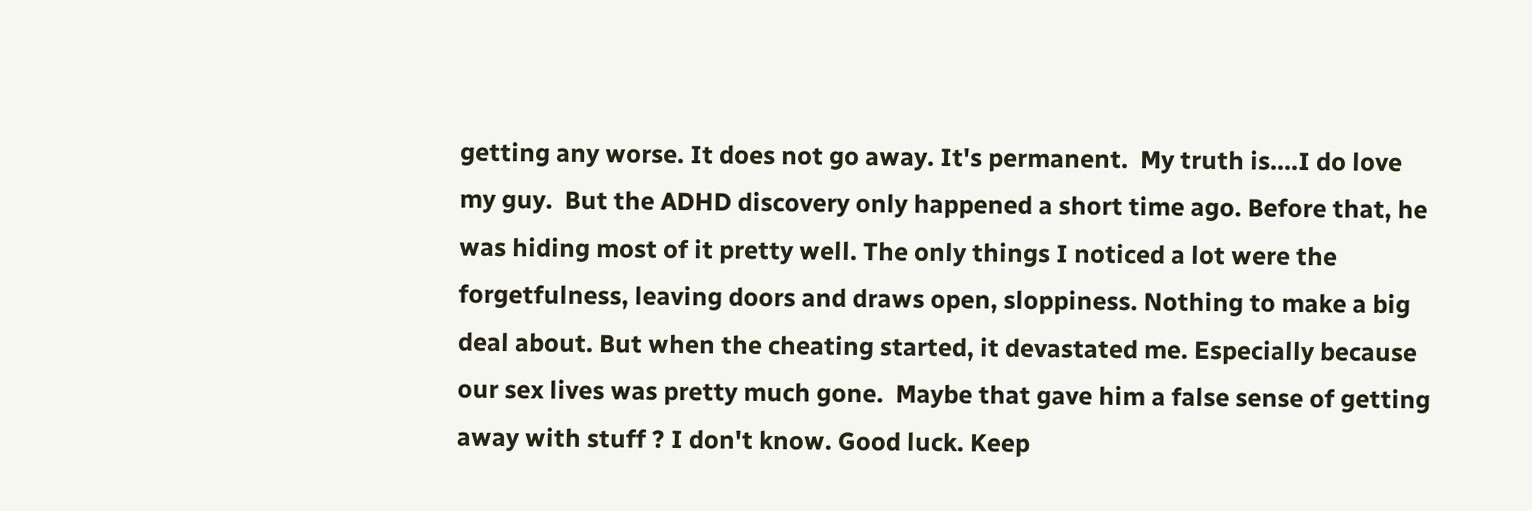getting any worse. It does not go away. It's permanent.  My truth is....I do love my guy.  But the ADHD discovery only happened a short time ago. Before that, he was hiding most of it pretty well. The only things I noticed a lot were the forgetfulness, leaving doors and draws open, sloppiness. Nothing to make a big deal about. But when the cheating started, it devastated me. Especially because our sex lives was pretty much gone.  Maybe that gave him a false sense of getting away with stuff ? I don't know. Good luck. Keep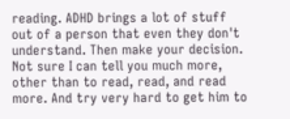reading. ADHD brings a lot of stuff out of a person that even they don't understand. Then make your decision. Not sure I can tell you much more, other than to read, read, and read more. And try very hard to get him to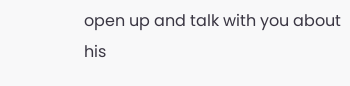open up and talk with you about his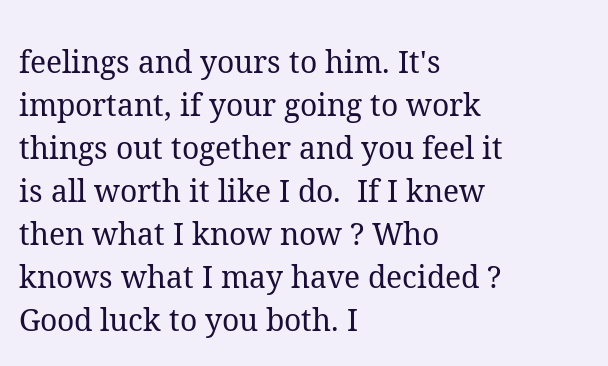feelings and yours to him. It's important, if your going to work things out together and you feel it is all worth it like I do.  If I knew then what I know now ? Who knows what I may have decided ?  Good luck to you both. I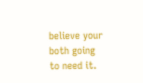believe your both going to need it.